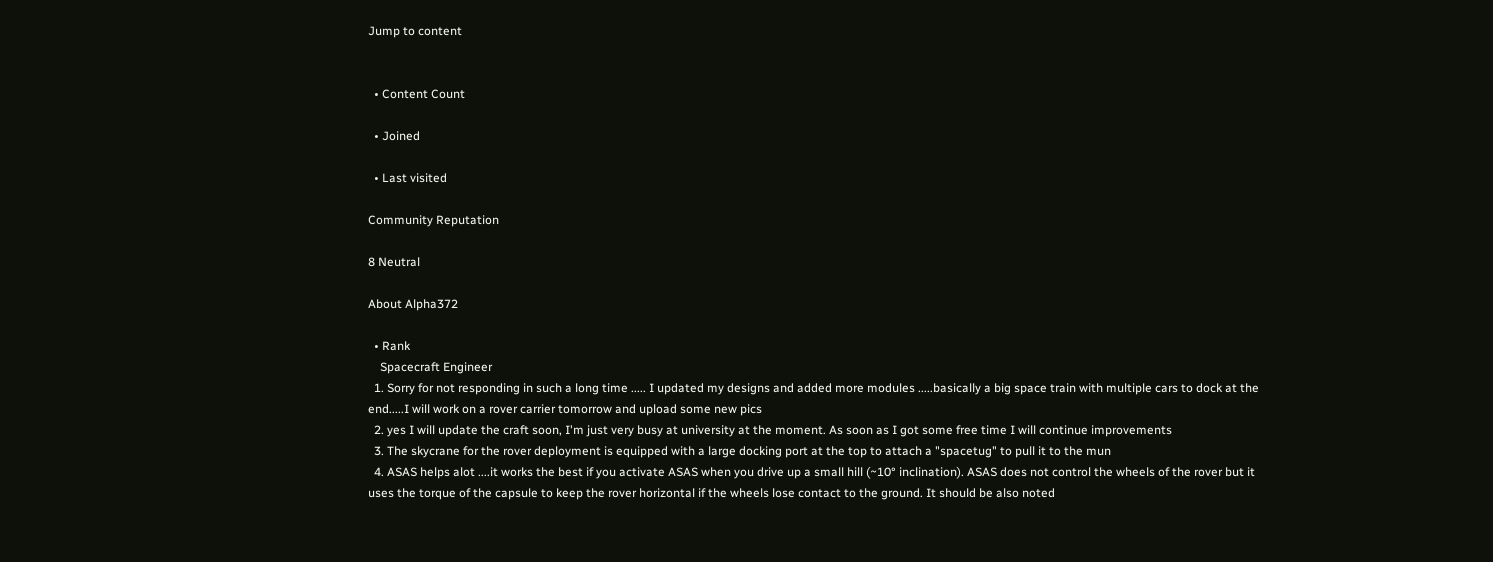Jump to content


  • Content Count

  • Joined

  • Last visited

Community Reputation

8 Neutral

About Alpha372

  • Rank
    Spacecraft Engineer
  1. Sorry for not responding in such a long time ..... I updated my designs and added more modules .....basically a big space train with multiple cars to dock at the end.....I will work on a rover carrier tomorrow and upload some new pics
  2. yes I will update the craft soon, I'm just very busy at university at the moment. As soon as I got some free time I will continue improvements
  3. The skycrane for the rover deployment is equipped with a large docking port at the top to attach a "spacetug" to pull it to the mun
  4. ASAS helps alot ....it works the best if you activate ASAS when you drive up a small hill (~10° inclination). ASAS does not control the wheels of the rover but it uses the torque of the capsule to keep the rover horizontal if the wheels lose contact to the ground. It should be also noted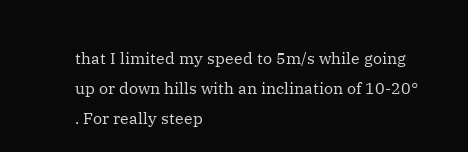that I limited my speed to 5m/s while going up or down hills with an inclination of 10-20° . For really steep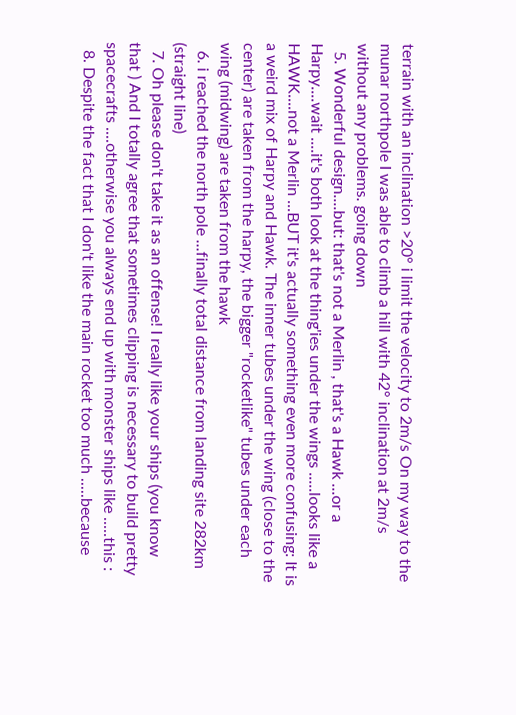terrain with an inclination >20° i limit the velocity to 2m/s On my way to the munar northpole I was able to climb a hill with 42° inclination at 2m/s without any problems. going down
  5. Wonderful design....but: that's not a Merlin , that's a Hawk ...or a Harpy....wait ....it's both look at the thing'ies under the wings .....looks like a HAWK....not a Merlin ...BUT it's actually something even more confusing: It is a weird mix of Harpy and Hawk. The inner tubes under the wing (close to the center) are taken from the harpy, the bigger "rocketlike" tubes under each wing (midwing) are taken from the hawk
  6. i reached the north pole ...finally total distance from landing site 282km (straight line)
  7. Oh please don't take it as an offense! I really like your ships (you know that ) And I totally agree that sometimes clipping is necessary to build pretty spacecrafts ....otherwise you always end up with monster ships like .....this :
  8. Despite the fact that I don't like the main rocket too much .....because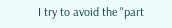I try to avoid the "part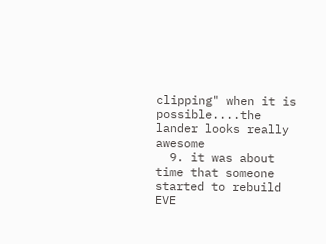clipping" when it is possible....the lander looks really awesome
  9. it was about time that someone started to rebuild EVE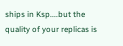ships in Ksp....but the quality of your replicas is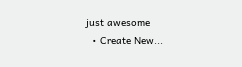just awesome
  • Create New...